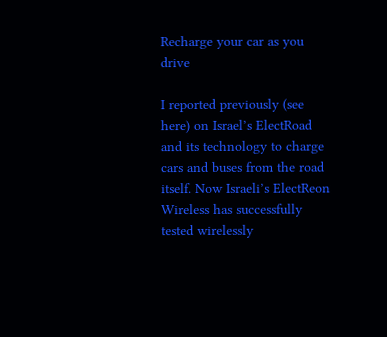Recharge your car as you drive

I reported previously (see here) on Israel’s ElectRoad and its technology to charge cars and buses from the road itself. Now Israeli’s ElectReon Wireless has successfully tested wirelessly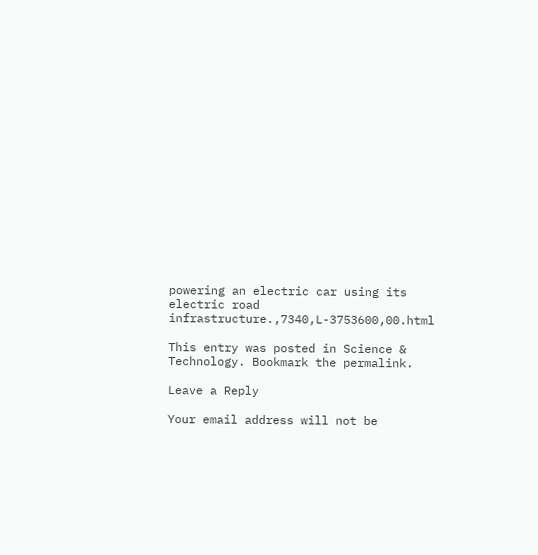powering an electric car using its electric road infrastructure.,7340,L-3753600,00.html

This entry was posted in Science & Technology. Bookmark the permalink.

Leave a Reply

Your email address will not be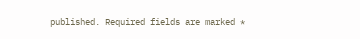published. Required fields are marked *